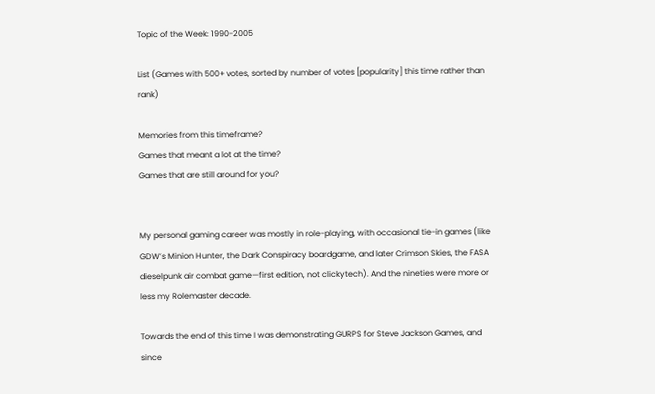Topic of the Week: 1990-2005

List (Games with 500+ votes, sorted by number of votes [popularity] this time rather than rank)

Memories from this timeframe?
Games that meant a lot at the time?
Games that are still around for you?


My personal gaming career was mostly in role-playing, with occasional tie-in games (like GDW’s Minion Hunter, the Dark Conspiracy boardgame, and later Crimson Skies, the FASA dieselpunk air combat game—first edition, not clickytech). And the nineties were more or less my Rolemaster decade.

Towards the end of this time I was demonstrating GURPS for Steve Jackson Games, and since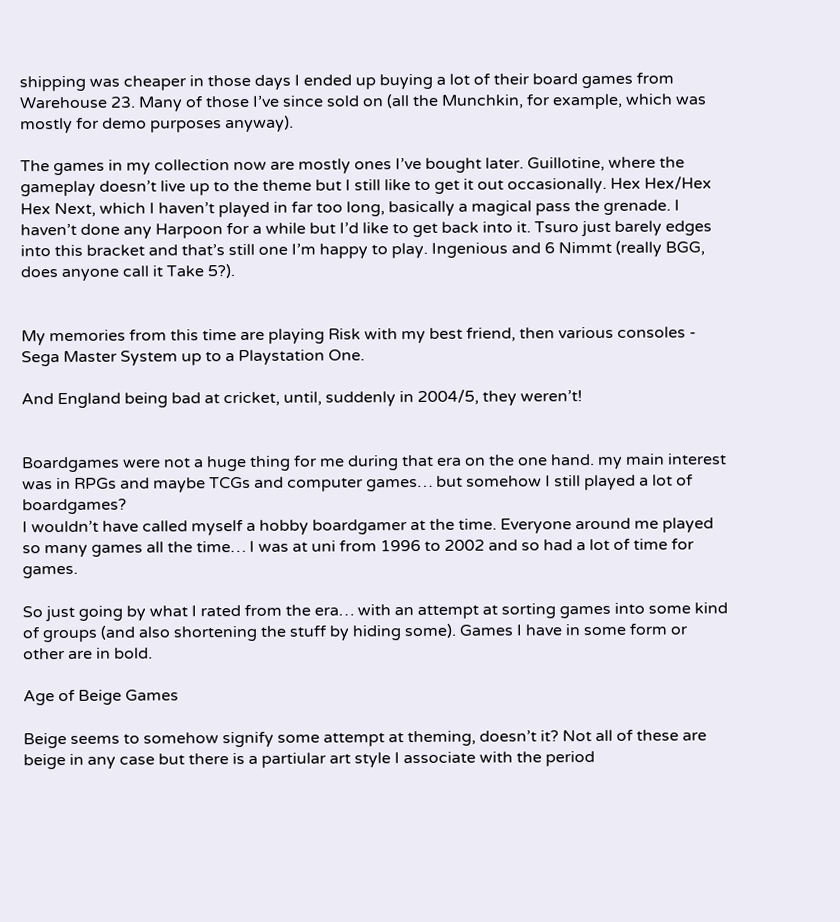shipping was cheaper in those days I ended up buying a lot of their board games from Warehouse 23. Many of those I’ve since sold on (all the Munchkin, for example, which was mostly for demo purposes anyway).

The games in my collection now are mostly ones I’ve bought later. Guillotine, where the gameplay doesn’t live up to the theme but I still like to get it out occasionally. Hex Hex/Hex Hex Next, which I haven’t played in far too long, basically a magical pass the grenade. I haven’t done any Harpoon for a while but I’d like to get back into it. Tsuro just barely edges into this bracket and that’s still one I’m happy to play. Ingenious and 6 Nimmt (really BGG, does anyone call it Take 5?).


My memories from this time are playing Risk with my best friend, then various consoles - Sega Master System up to a Playstation One.

And England being bad at cricket, until, suddenly in 2004/5, they weren’t!


Boardgames were not a huge thing for me during that era on the one hand. my main interest was in RPGs and maybe TCGs and computer games… but somehow I still played a lot of boardgames?
I wouldn’t have called myself a hobby boardgamer at the time. Everyone around me played so many games all the time… I was at uni from 1996 to 2002 and so had a lot of time for games.

So just going by what I rated from the era… with an attempt at sorting games into some kind of groups (and also shortening the stuff by hiding some). Games I have in some form or other are in bold.

Age of Beige Games

Beige seems to somehow signify some attempt at theming, doesn’t it? Not all of these are beige in any case but there is a partiular art style I associate with the period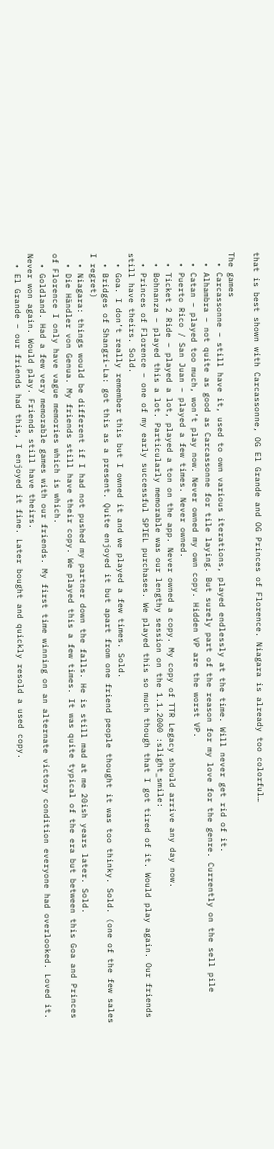that is best shown with Carcassonne, OG El Grande and OG Princes of Florence. Niagara is already too colorful…

The games
  • Carcassonne – still have it, used to own various iterations, played endlessly at the time. Will never get rid of it.
  • Alhambra – not quite as good as Carcassonne for tile laying. But surely part of the reason for my love for the genre. Currently on the sell pile
  • Catan – played too much, won’t play now. Never owned my own copy. Hidden VP are the worst VP.
  • Puerto Rico / San Juan – played a few times. Never owned.
  • Ticket 2 Ride – played a lot, played a ton on the app. Never owned a copy. My copy of TTR Legacy should arrive any day now.
  • Bohnanza – played this a lot. Particularly memorable was our lengthy session on the 1.1.2000 :slight_smile:
  • Princes of Florence – one of my early successful SPIEL purchases. We played this so much though that I got tired of it. Would play again. Our friends still have theirs. Sold.
  • Goa. I don’t really remember this but I owned it and we played a few times. Sold.
  • Bridges of Shangri-La: got this as a present. Quite enjoyed it but apart from one friend people thought it was too thinky. Sold. (one of the few sales I regret)
  • Niagara: things would be different if I had not pushed my partner down the falls. He is still mad at me 20ish years later. Sold.
  • Die Händler von Genua. My friends still have their copy. We played this a few times. It was quite typical of the era but between this Goa and Princes of Florence I only have vague memories which is which.
  • Goldland. Had a few very memorable games with our friends. My first time winning on an alternate victory condition everyone had overlooked. Loved it. Never won again. Would play. Friends still have theirs.
  • El Grande – our friends had this, I enjoyed it fine. Later bought and quickly resold a used copy.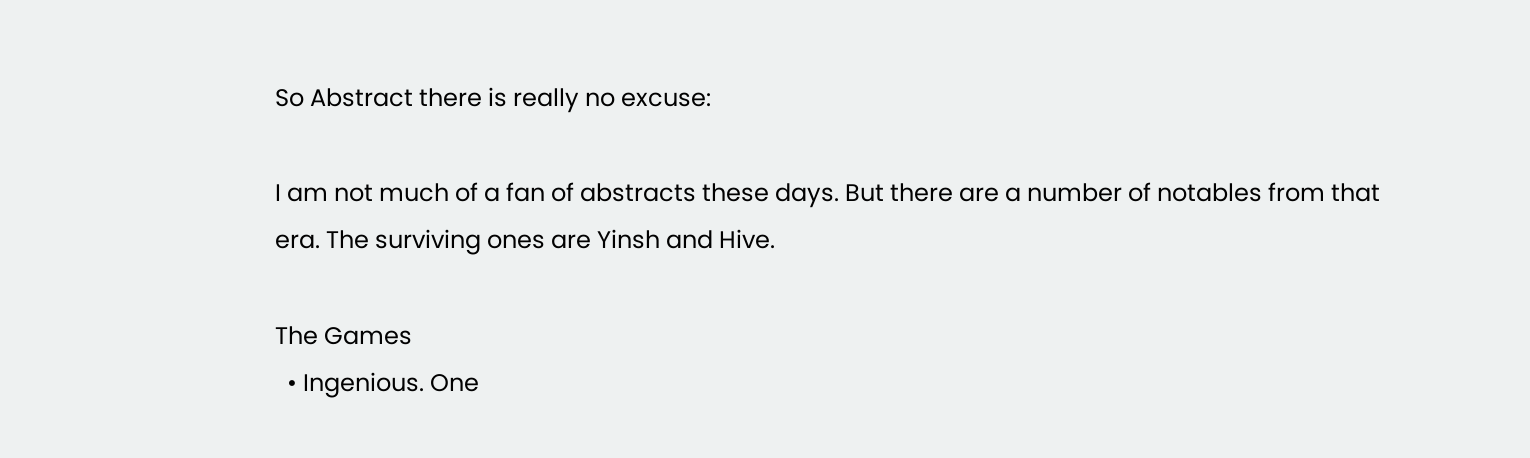So Abstract there is really no excuse:

I am not much of a fan of abstracts these days. But there are a number of notables from that era. The surviving ones are Yinsh and Hive.

The Games
  • Ingenious. One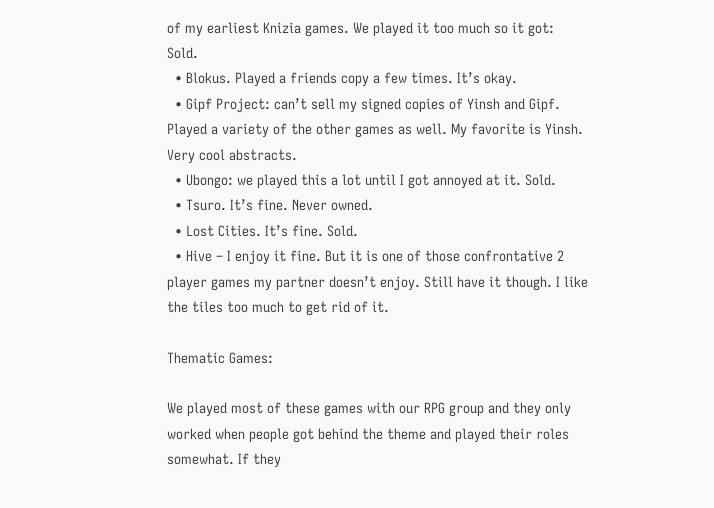of my earliest Knizia games. We played it too much so it got: Sold.
  • Blokus. Played a friends copy a few times. It’s okay.
  • Gipf Project: can’t sell my signed copies of Yinsh and Gipf. Played a variety of the other games as well. My favorite is Yinsh. Very cool abstracts.
  • Ubongo: we played this a lot until I got annoyed at it. Sold.
  • Tsuro. It’s fine. Never owned.
  • Lost Cities. It’s fine. Sold.
  • Hive – I enjoy it fine. But it is one of those confrontative 2 player games my partner doesn’t enjoy. Still have it though. I like the tiles too much to get rid of it.

Thematic Games:

We played most of these games with our RPG group and they only worked when people got behind the theme and played their roles somewhat. If they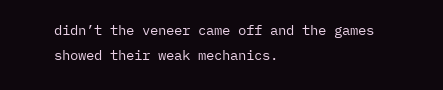didn’t the veneer came off and the games showed their weak mechanics.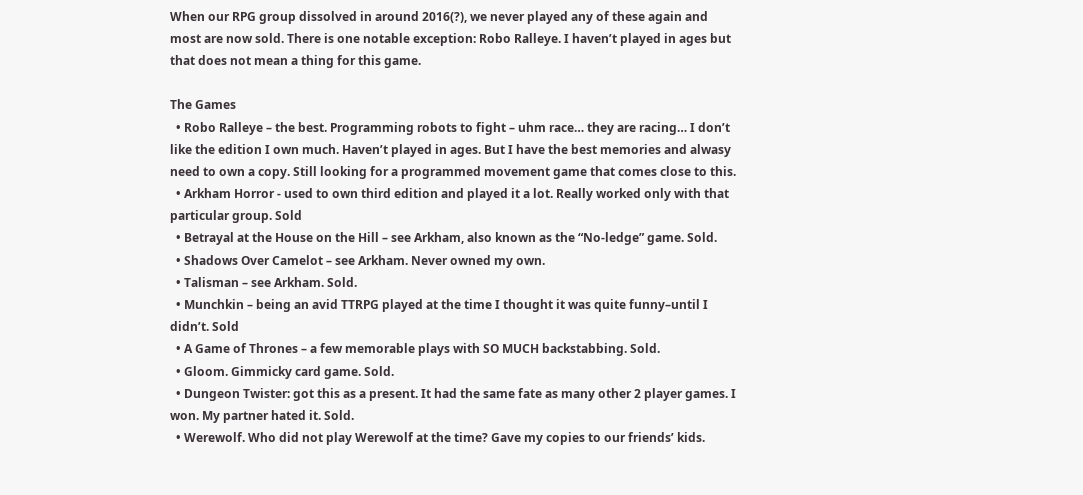When our RPG group dissolved in around 2016(?), we never played any of these again and most are now sold. There is one notable exception: Robo Ralleye. I haven’t played in ages but that does not mean a thing for this game.

The Games
  • Robo Ralleye – the best. Programming robots to fight – uhm race… they are racing… I don’t like the edition I own much. Haven’t played in ages. But I have the best memories and alwasy need to own a copy. Still looking for a programmed movement game that comes close to this.
  • Arkham Horror - used to own third edition and played it a lot. Really worked only with that particular group. Sold
  • Betrayal at the House on the Hill – see Arkham, also known as the “No-ledge” game. Sold.
  • Shadows Over Camelot – see Arkham. Never owned my own.
  • Talisman – see Arkham. Sold.
  • Munchkin – being an avid TTRPG played at the time I thought it was quite funny–until I didn’t. Sold
  • A Game of Thrones – a few memorable plays with SO MUCH backstabbing. Sold.
  • Gloom. Gimmicky card game. Sold.
  • Dungeon Twister: got this as a present. It had the same fate as many other 2 player games. I won. My partner hated it. Sold.
  • Werewolf. Who did not play Werewolf at the time? Gave my copies to our friends’ kids.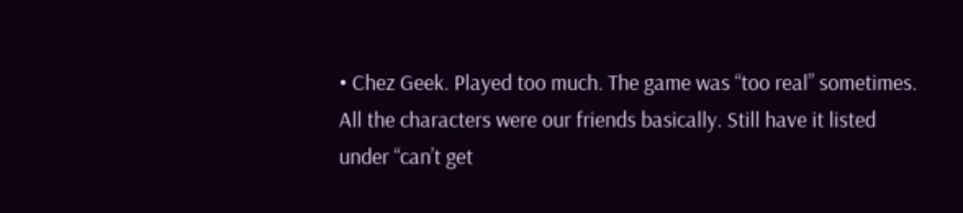• Chez Geek. Played too much. The game was “too real” sometimes. All the characters were our friends basically. Still have it listed under “can’t get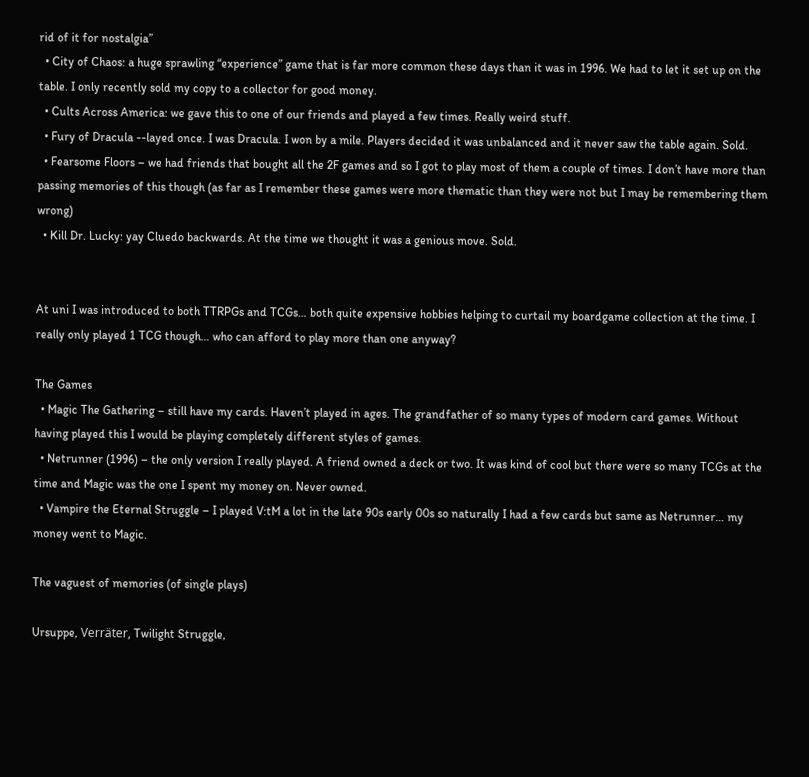rid of it for nostalgia”
  • City of Chaos: a huge sprawling “experience” game that is far more common these days than it was in 1996. We had to let it set up on the table. I only recently sold my copy to a collector for good money.
  • Cults Across America: we gave this to one of our friends and played a few times. Really weird stuff.
  • Fury of Dracula --layed once. I was Dracula. I won by a mile. Players decided it was unbalanced and it never saw the table again. Sold.
  • Fearsome Floors – we had friends that bought all the 2F games and so I got to play most of them a couple of times. I don’t have more than passing memories of this though (as far as I remember these games were more thematic than they were not but I may be remembering them wrong)
  • Kill Dr. Lucky: yay Cluedo backwards. At the time we thought it was a genious move. Sold.


At uni I was introduced to both TTRPGs and TCGs… both quite expensive hobbies helping to curtail my boardgame collection at the time. I really only played 1 TCG though… who can afford to play more than one anyway?

The Games
  • Magic The Gathering – still have my cards. Haven’t played in ages. The grandfather of so many types of modern card games. Without having played this I would be playing completely different styles of games.
  • Netrunner (1996) – the only version I really played. A friend owned a deck or two. It was kind of cool but there were so many TCGs at the time and Magic was the one I spent my money on. Never owned.
  • Vampire the Eternal Struggle – I played V:tM a lot in the late 90s early 00s so naturally I had a few cards but same as Netrunner… my money went to Magic.

The vaguest of memories (of single plays)

Ursuppe, Verräter, Twilight Struggle,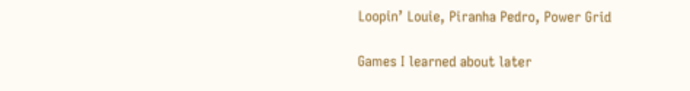Loopin’ Louie, Piranha Pedro, Power Grid

Games I learned about later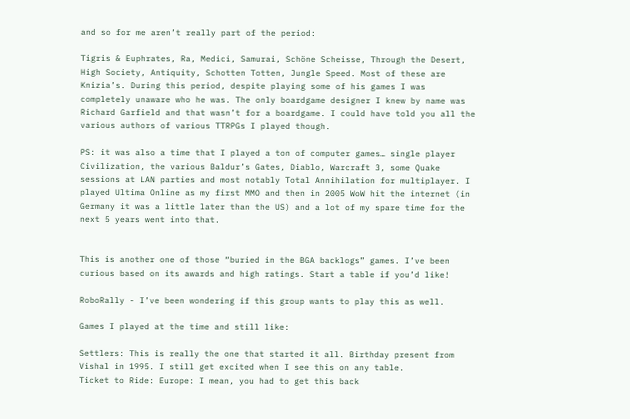and so for me aren’t really part of the period:

Tigris & Euphrates, Ra, Medici, Samurai, Schöne Scheisse, Through the Desert, High Society, Antiquity, Schotten Totten, Jungle Speed. Most of these are Knizia’s. During this period, despite playing some of his games I was completely unaware who he was. The only boardgame designer I knew by name was Richard Garfield and that wasn’t for a boardgame. I could have told you all the various authors of various TTRPGs I played though.

PS: it was also a time that I played a ton of computer games… single player Civilization, the various Baldur’s Gates, Diablo, Warcraft 3, some Quake sessions at LAN parties and most notably Total Annihilation for multiplayer. I played Ultima Online as my first MMO and then in 2005 WoW hit the internet (in Germany it was a little later than the US) and a lot of my spare time for the next 5 years went into that.


This is another one of those “buried in the BGA backlogs” games. I’ve been curious based on its awards and high ratings. Start a table if you’d like!

RoboRally - I’ve been wondering if this group wants to play this as well.

Games I played at the time and still like:

Settlers: This is really the one that started it all. Birthday present from Vishal in 1995. I still get excited when I see this on any table.
Ticket to Ride: Europe: I mean, you had to get this back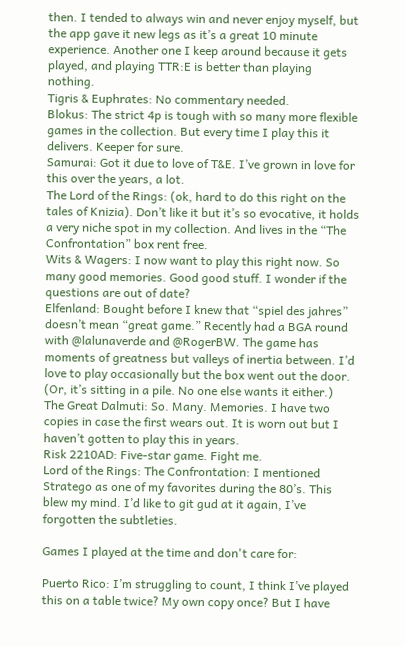then. I tended to always win and never enjoy myself, but the app gave it new legs as it’s a great 10 minute experience. Another one I keep around because it gets played, and playing TTR:E is better than playing nothing.
Tigris & Euphrates: No commentary needed.
Blokus: The strict 4p is tough with so many more flexible games in the collection. But every time I play this it delivers. Keeper for sure.
Samurai: Got it due to love of T&E. I’ve grown in love for this over the years, a lot.
The Lord of the Rings: (ok, hard to do this right on the tales of Knizia). Don’t like it but it’s so evocative, it holds a very niche spot in my collection. And lives in the “The Confrontation” box rent free.
Wits & Wagers: I now want to play this right now. So many good memories. Good good stuff. I wonder if the questions are out of date?
Elfenland: Bought before I knew that “spiel des jahres” doesn’t mean “great game.” Recently had a BGA round with @lalunaverde and @RogerBW. The game has moments of greatness but valleys of inertia between. I’d love to play occasionally but the box went out the door. (Or, it’s sitting in a pile. No one else wants it either.)
The Great Dalmuti: So. Many. Memories. I have two copies in case the first wears out. It is worn out but I haven’t gotten to play this in years.
Risk 2210AD: Five-star game. Fight me.
Lord of the Rings: The Confrontation: I mentioned Stratego as one of my favorites during the 80’s. This blew my mind. I’d like to git gud at it again, I’ve forgotten the subtleties.

Games I played at the time and don't care for:

Puerto Rico: I’m struggling to count, I think I’ve played this on a table twice? My own copy once? But I have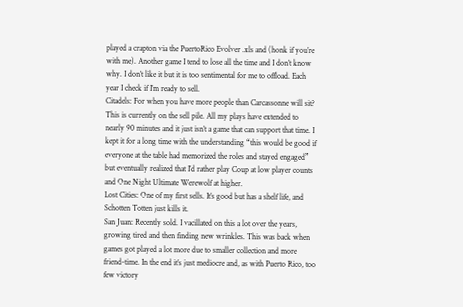played a crapton via the PuertoRico Evolver .xls and (honk if you’re with me). Another game I tend to lose all the time and I don’t know why. I don’t like it but it is too sentimental for me to offload. Each year I check if I’m ready to sell.
Citadels: For when you have more people than Carcassonne will sit? This is currently on the sell pile. All my plays have extended to nearly 90 minutes and it just isn’t a game that can support that time. I kept it for a long time with the understanding “this would be good if everyone at the table had memorized the roles and stayed engaged” but eventually realized that I’d rather play Coup at low player counts and One Night Ultimate Werewolf at higher.
Lost Cities: One of my first sells. It’s good but has a shelf life, and Schotten Totten just kills it.
San Juan: Recently sold. I vacillated on this a lot over the years, growing tired and then finding new wrinkles. This was back when games got played a lot more due to smaller collection and more friend-time. In the end it’s just mediocre and, as with Puerto Rico, too few victory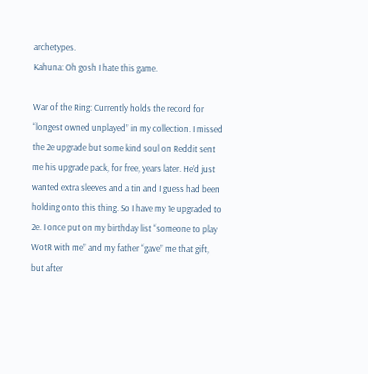archetypes.
Kahuna: Oh gosh I hate this game.

War of the Ring: Currently holds the record for “longest owned unplayed” in my collection. I missed the 2e upgrade but some kind soul on Reddit sent me his upgrade pack, for free, years later. He’d just wanted extra sleeves and a tin and I guess had been holding onto this thing. So I have my 1e upgraded to 2e. I once put on my birthday list “someone to play WotR with me” and my father “gave” me that gift, but after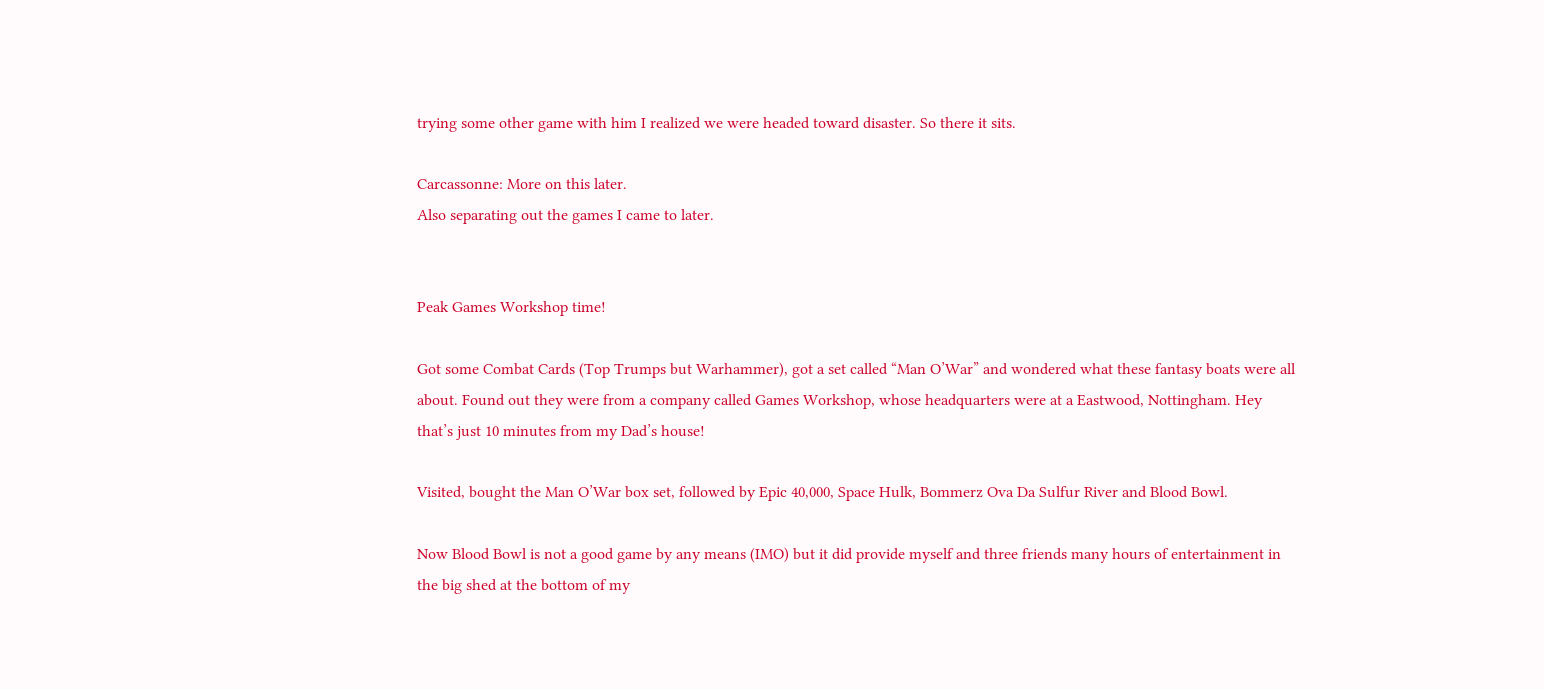trying some other game with him I realized we were headed toward disaster. So there it sits.

Carcassonne: More on this later.
Also separating out the games I came to later.


Peak Games Workshop time!

Got some Combat Cards (Top Trumps but Warhammer), got a set called “Man O’War” and wondered what these fantasy boats were all about. Found out they were from a company called Games Workshop, whose headquarters were at a Eastwood, Nottingham. Hey that’s just 10 minutes from my Dad’s house!

Visited, bought the Man O’War box set, followed by Epic 40,000, Space Hulk, Bommerz Ova Da Sulfur River and Blood Bowl.

Now Blood Bowl is not a good game by any means (IMO) but it did provide myself and three friends many hours of entertainment in the big shed at the bottom of my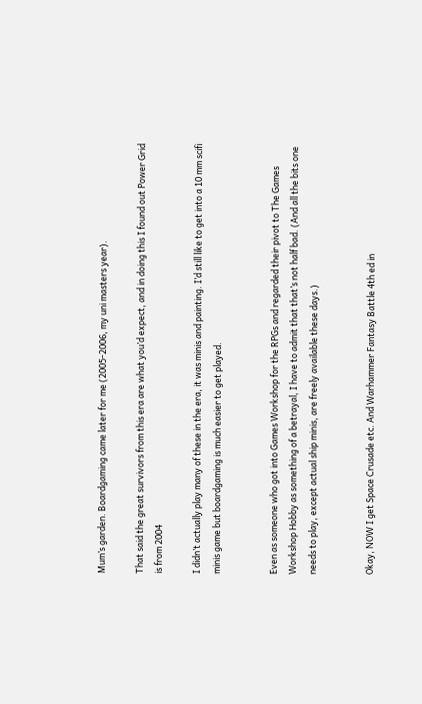Mum’s garden. Boardgaming came later for me (2005-2006, my uni masters year).

That said the great survivors from this era are what you’d expect, and in doing this I found out Power Grid is from 2004

I didn’t actually play many of these in the era, it was minis and painting. I’d still like to get into a 10 mm scifi minis game but boardgaming is much easier to get played.


Even as someone who got into Games Workshop for the RPGs and regarded their pivot to The Games Workshop Hobby as something of a betrayal, I have to admit that that’s not half bad. (And all the bits one needs to play, except actual ship minis, are freely available these days.)


Okay, NOW I get Space Crusade etc. And Warhammer Fantasy Battle 4th ed in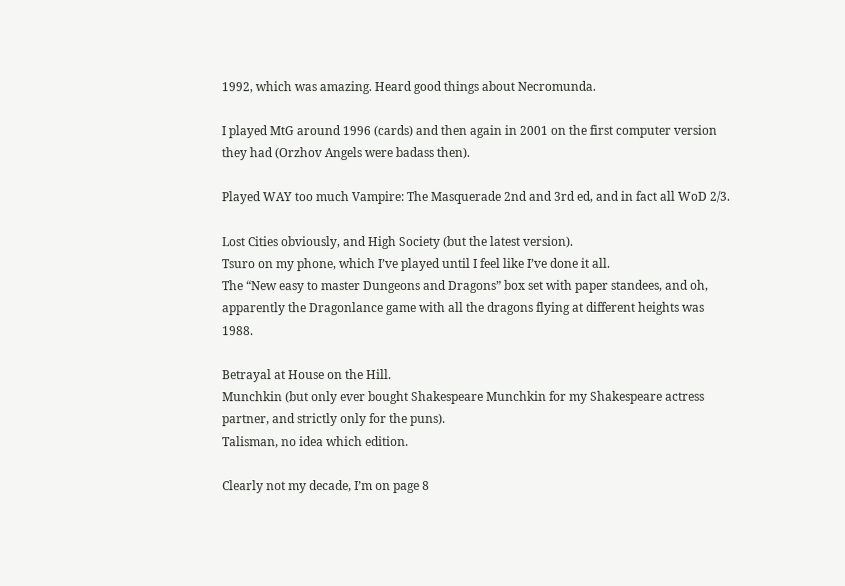1992, which was amazing. Heard good things about Necromunda.

I played MtG around 1996 (cards) and then again in 2001 on the first computer version they had (Orzhov Angels were badass then).

Played WAY too much Vampire: The Masquerade 2nd and 3rd ed, and in fact all WoD 2/3.

Lost Cities obviously, and High Society (but the latest version).
Tsuro on my phone, which I’ve played until I feel like I’ve done it all.
The “New easy to master Dungeons and Dragons” box set with paper standees, and oh, apparently the Dragonlance game with all the dragons flying at different heights was 1988.

Betrayal at House on the Hill.
Munchkin (but only ever bought Shakespeare Munchkin for my Shakespeare actress partner, and strictly only for the puns).
Talisman, no idea which edition.

Clearly not my decade, I’m on page 8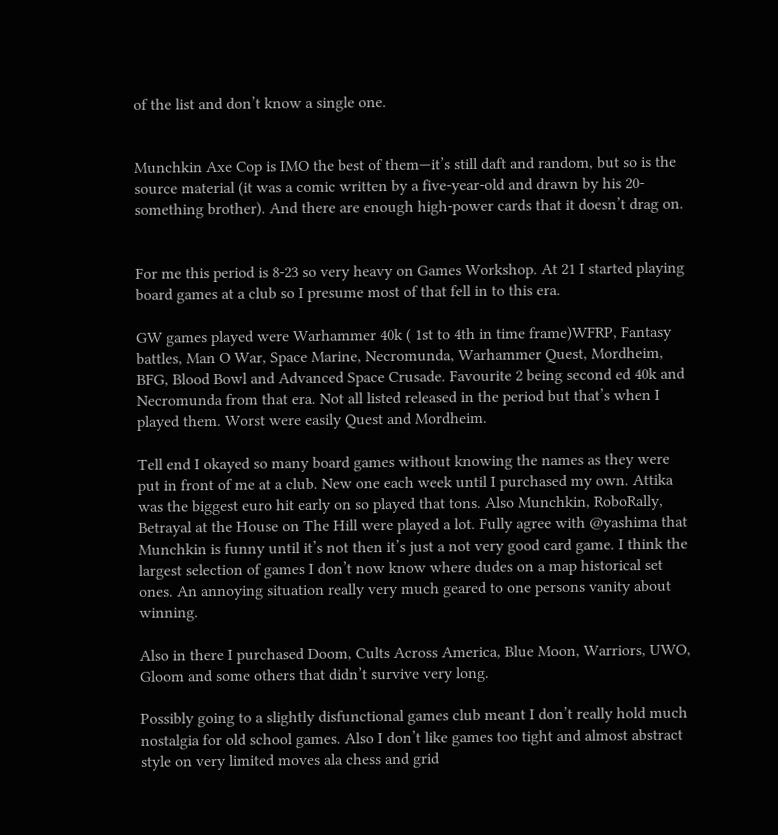of the list and don’t know a single one.


Munchkin Axe Cop is IMO the best of them—it’s still daft and random, but so is the source material (it was a comic written by a five-year-old and drawn by his 20-something brother). And there are enough high-power cards that it doesn’t drag on.


For me this period is 8-23 so very heavy on Games Workshop. At 21 I started playing board games at a club so I presume most of that fell in to this era.

GW games played were Warhammer 40k ( 1st to 4th in time frame)WFRP, Fantasy battles, Man O War, Space Marine, Necromunda, Warhammer Quest, Mordheim, BFG, Blood Bowl and Advanced Space Crusade. Favourite 2 being second ed 40k and Necromunda from that era. Not all listed released in the period but that’s when I played them. Worst were easily Quest and Mordheim.

Tell end I okayed so many board games without knowing the names as they were put in front of me at a club. New one each week until I purchased my own. Attika was the biggest euro hit early on so played that tons. Also Munchkin, RoboRally, Betrayal at the House on The Hill were played a lot. Fully agree with @yashima that Munchkin is funny until it’s not then it’s just a not very good card game. I think the largest selection of games I don’t now know where dudes on a map historical set ones. An annoying situation really very much geared to one persons vanity about winning.

Also in there I purchased Doom, Cults Across America, Blue Moon, Warriors, UWO, Gloom and some others that didn’t survive very long.

Possibly going to a slightly disfunctional games club meant I don’t really hold much nostalgia for old school games. Also I don’t like games too tight and almost abstract style on very limited moves ala chess and grid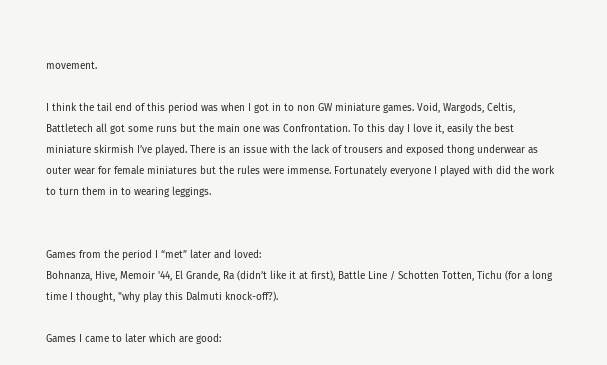movement.

I think the tail end of this period was when I got in to non GW miniature games. Void, Wargods, Celtis, Battletech all got some runs but the main one was Confrontation. To this day I love it, easily the best miniature skirmish I’ve played. There is an issue with the lack of trousers and exposed thong underwear as outer wear for female miniatures but the rules were immense. Fortunately everyone I played with did the work to turn them in to wearing leggings.


Games from the period I “met” later and loved:
Bohnanza, Hive, Memoir '44, El Grande, Ra (didn’t like it at first), Battle Line / Schotten Totten, Tichu (for a long time I thought, "why play this Dalmuti knock-off?).

Games I came to later which are good: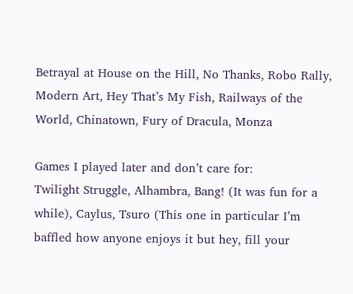Betrayal at House on the Hill, No Thanks, Robo Rally, Modern Art, Hey That’s My Fish, Railways of the World, Chinatown, Fury of Dracula, Monza

Games I played later and don’t care for:
Twilight Struggle, Alhambra, Bang! (It was fun for a while), Caylus, Tsuro (This one in particular I’m baffled how anyone enjoys it but hey, fill your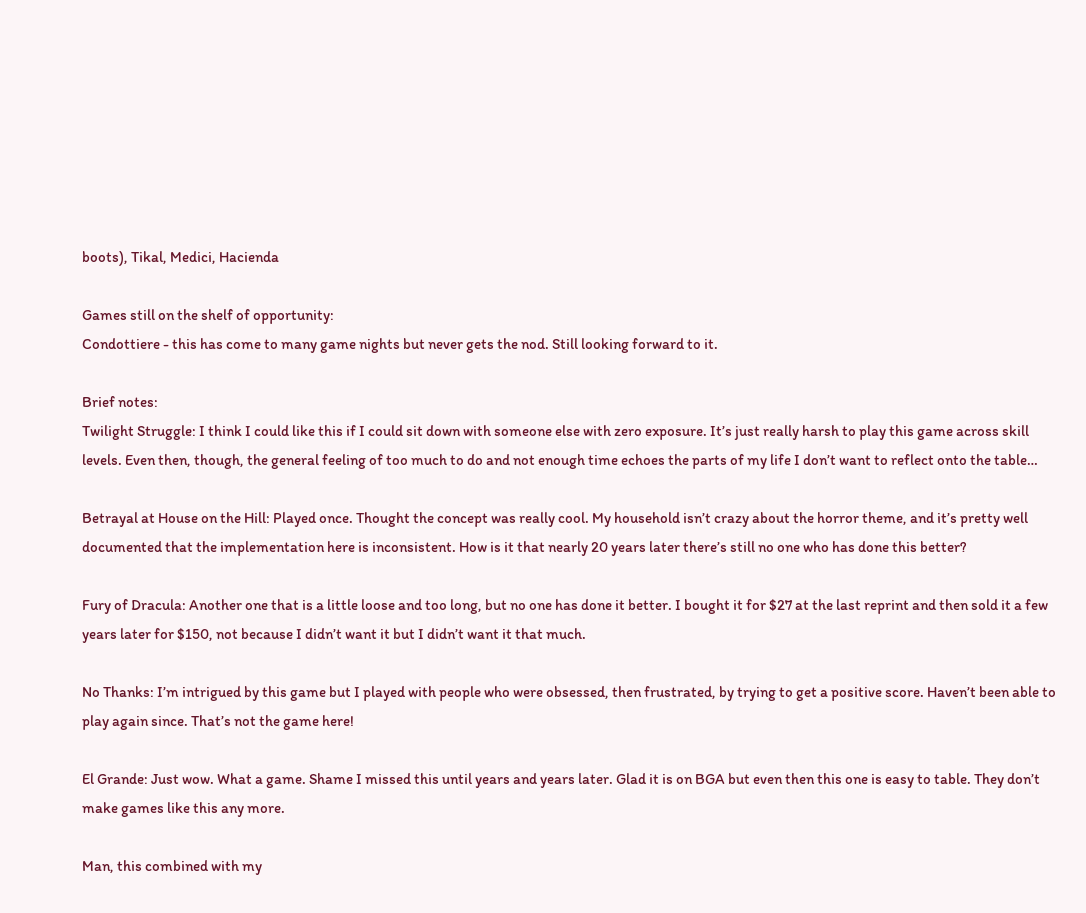boots), Tikal, Medici, Hacienda

Games still on the shelf of opportunity:
Condottiere - this has come to many game nights but never gets the nod. Still looking forward to it.

Brief notes:
Twilight Struggle: I think I could like this if I could sit down with someone else with zero exposure. It’s just really harsh to play this game across skill levels. Even then, though, the general feeling of too much to do and not enough time echoes the parts of my life I don’t want to reflect onto the table…

Betrayal at House on the Hill: Played once. Thought the concept was really cool. My household isn’t crazy about the horror theme, and it’s pretty well documented that the implementation here is inconsistent. How is it that nearly 20 years later there’s still no one who has done this better?

Fury of Dracula: Another one that is a little loose and too long, but no one has done it better. I bought it for $27 at the last reprint and then sold it a few years later for $150, not because I didn’t want it but I didn’t want it that much.

No Thanks: I’m intrigued by this game but I played with people who were obsessed, then frustrated, by trying to get a positive score. Haven’t been able to play again since. That’s not the game here!

El Grande: Just wow. What a game. Shame I missed this until years and years later. Glad it is on BGA but even then this one is easy to table. They don’t make games like this any more.

Man, this combined with my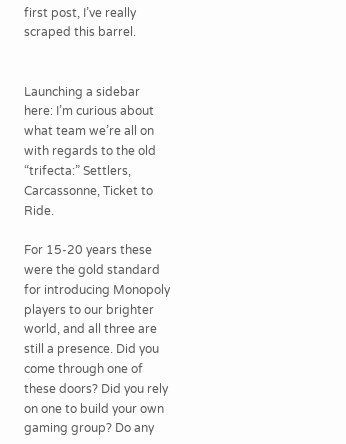first post, I’ve really scraped this barrel.


Launching a sidebar here: I’m curious about what team we’re all on with regards to the old “trifecta:” Settlers, Carcassonne, Ticket to Ride.

For 15-20 years these were the gold standard for introducing Monopoly players to our brighter world, and all three are still a presence. Did you come through one of these doors? Did you rely on one to build your own gaming group? Do any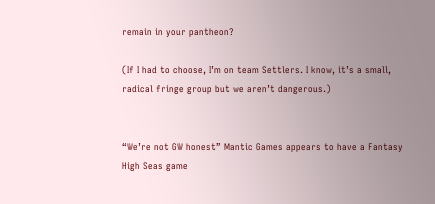remain in your pantheon?

(If I had to choose, I’m on team Settlers. I know, it’s a small, radical fringe group but we aren’t dangerous.)


“We’re not GW honest” Mantic Games appears to have a Fantasy High Seas game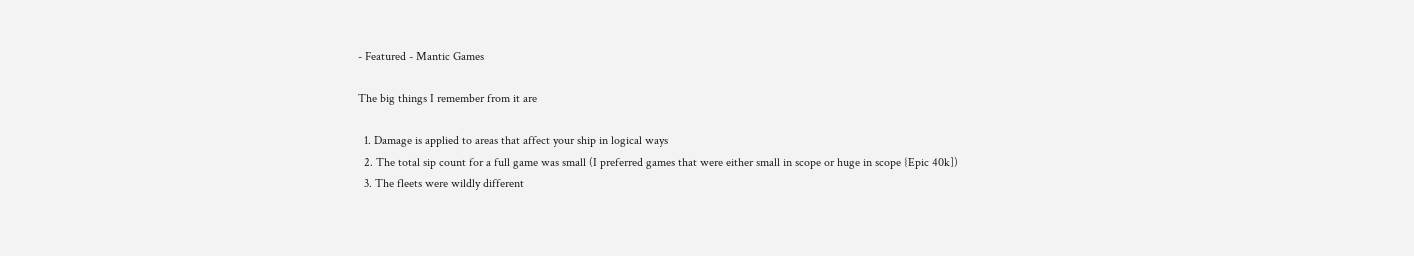- Featured - Mantic Games

The big things I remember from it are

  1. Damage is applied to areas that affect your ship in logical ways
  2. The total sip count for a full game was small (I preferred games that were either small in scope or huge in scope {Epic 40k])
  3. The fleets were wildly different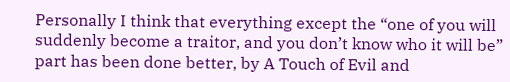Personally I think that everything except the “one of you will suddenly become a traitor, and you don’t know who it will be” part has been done better, by A Touch of Evil and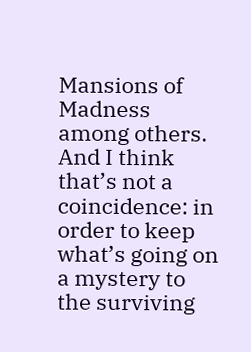Mansions of Madness among others. And I think that’s not a coincidence: in order to keep what’s going on a mystery to the surviving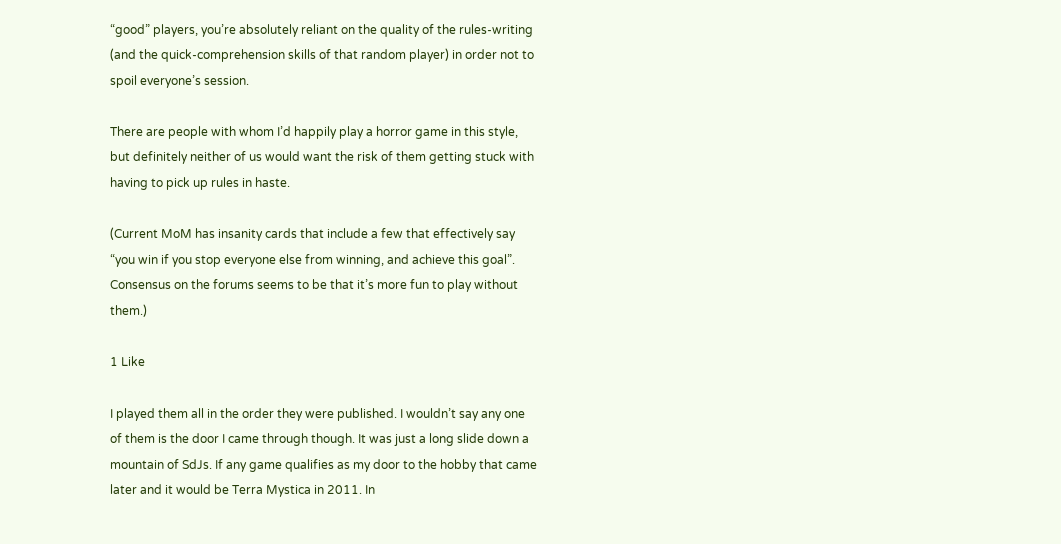“good” players, you’re absolutely reliant on the quality of the rules-writing (and the quick-comprehension skills of that random player) in order not to spoil everyone’s session.

There are people with whom I’d happily play a horror game in this style, but definitely neither of us would want the risk of them getting stuck with having to pick up rules in haste.

(Current MoM has insanity cards that include a few that effectively say “you win if you stop everyone else from winning, and achieve this goal”. Consensus on the forums seems to be that it’s more fun to play without them.)

1 Like

I played them all in the order they were published. I wouldn’t say any one of them is the door I came through though. It was just a long slide down a mountain of SdJs. If any game qualifies as my door to the hobby that came later and it would be Terra Mystica in 2011. In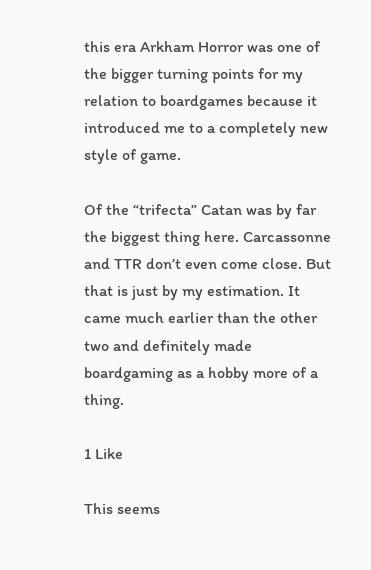this era Arkham Horror was one of the bigger turning points for my relation to boardgames because it introduced me to a completely new style of game.

Of the “trifecta” Catan was by far the biggest thing here. Carcassonne and TTR don’t even come close. But that is just by my estimation. It came much earlier than the other two and definitely made boardgaming as a hobby more of a thing.

1 Like

This seems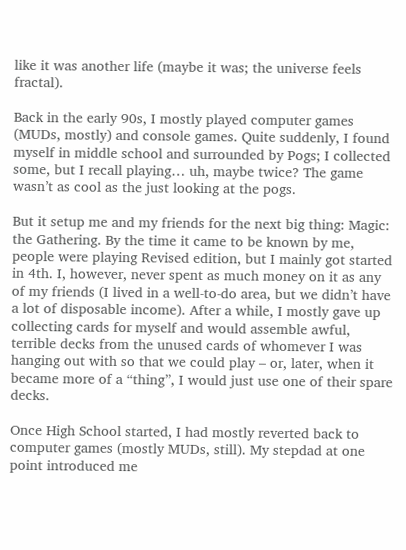like it was another life (maybe it was; the universe feels fractal).

Back in the early 90s, I mostly played computer games (MUDs, mostly) and console games. Quite suddenly, I found myself in middle school and surrounded by Pogs; I collected some, but I recall playing… uh, maybe twice? The game wasn’t as cool as the just looking at the pogs.

But it setup me and my friends for the next big thing: Magic: the Gathering. By the time it came to be known by me, people were playing Revised edition, but I mainly got started in 4th. I, however, never spent as much money on it as any of my friends (I lived in a well-to-do area, but we didn’t have a lot of disposable income). After a while, I mostly gave up collecting cards for myself and would assemble awful, terrible decks from the unused cards of whomever I was hanging out with so that we could play – or, later, when it became more of a “thing”, I would just use one of their spare decks.

Once High School started, I had mostly reverted back to computer games (mostly MUDs, still). My stepdad at one point introduced me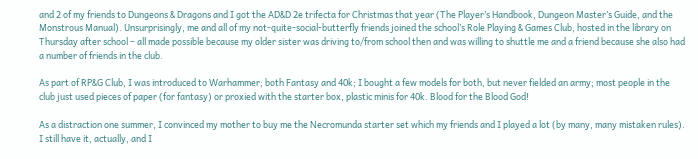and 2 of my friends to Dungeons & Dragons and I got the AD&D 2e trifecta for Christmas that year (The Player’s Handbook, Dungeon Master’s Guide, and the Monstrous Manual). Unsurprisingly, me and all of my not-quite-social-butterfly friends joined the school’s Role Playing & Games Club, hosted in the library on Thursday after school – all made possible because my older sister was driving to/from school then and was willing to shuttle me and a friend because she also had a number of friends in the club.

As part of RP&G Club, I was introduced to Warhammer; both Fantasy and 40k; I bought a few models for both, but never fielded an army; most people in the club just used pieces of paper (for fantasy) or proxied with the starter box, plastic minis for 40k. Blood for the Blood God!

As a distraction one summer, I convinced my mother to buy me the Necromunda starter set which my friends and I played a lot (by many, many mistaken rules). I still have it, actually, and I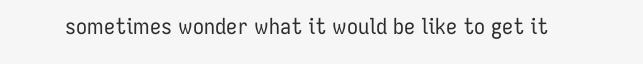sometimes wonder what it would be like to get it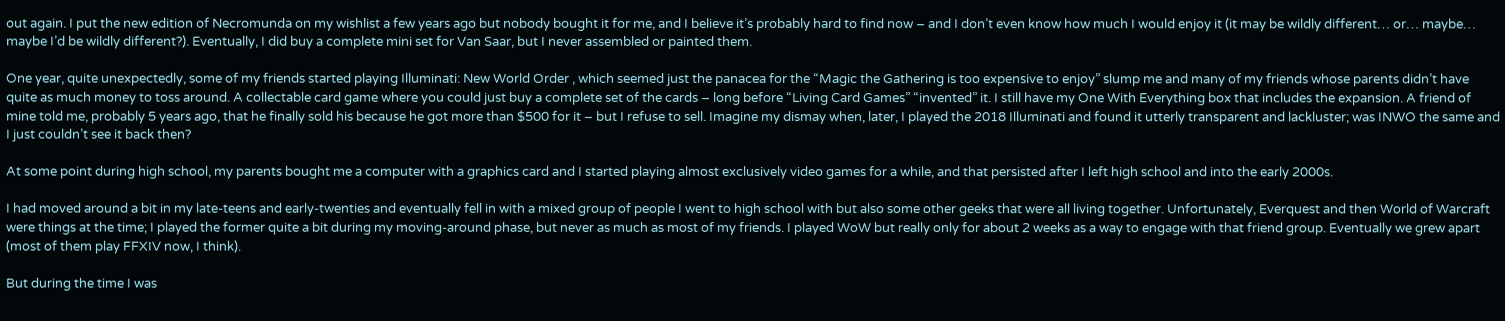out again. I put the new edition of Necromunda on my wishlist a few years ago but nobody bought it for me, and I believe it’s probably hard to find now – and I don’t even know how much I would enjoy it (it may be wildly different… or… maybe… maybe I’d be wildly different?). Eventually, I did buy a complete mini set for Van Saar, but I never assembled or painted them.

One year, quite unexpectedly, some of my friends started playing Illuminati: New World Order , which seemed just the panacea for the “Magic the Gathering is too expensive to enjoy” slump me and many of my friends whose parents didn’t have quite as much money to toss around. A collectable card game where you could just buy a complete set of the cards – long before “Living Card Games” “invented” it. I still have my One With Everything box that includes the expansion. A friend of mine told me, probably 5 years ago, that he finally sold his because he got more than $500 for it – but I refuse to sell. Imagine my dismay when, later, I played the 2018 Illuminati and found it utterly transparent and lackluster; was INWO the same and I just couldn’t see it back then?

At some point during high school, my parents bought me a computer with a graphics card and I started playing almost exclusively video games for a while, and that persisted after I left high school and into the early 2000s.

I had moved around a bit in my late-teens and early-twenties and eventually fell in with a mixed group of people I went to high school with but also some other geeks that were all living together. Unfortunately, Everquest and then World of Warcraft were things at the time; I played the former quite a bit during my moving-around phase, but never as much as most of my friends. I played WoW but really only for about 2 weeks as a way to engage with that friend group. Eventually we grew apart (most of them play FFXIV now, I think).

But during the time I was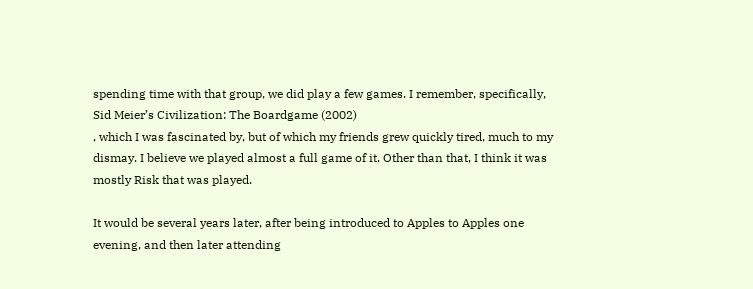spending time with that group, we did play a few games. I remember, specifically,
Sid Meier’s Civilization: The Boardgame (2002)
, which I was fascinated by, but of which my friends grew quickly tired, much to my dismay. I believe we played almost a full game of it. Other than that, I think it was mostly Risk that was played.

It would be several years later, after being introduced to Apples to Apples one evening, and then later attending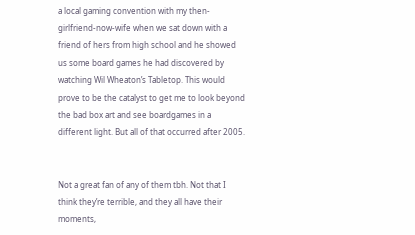a local gaming convention with my then-girlfriend-now-wife when we sat down with a friend of hers from high school and he showed us some board games he had discovered by watching Wil Wheaton’s Tabletop. This would prove to be the catalyst to get me to look beyond the bad box art and see boardgames in a different light. But all of that occurred after 2005.


Not a great fan of any of them tbh. Not that I think they’re terrible, and they all have their moments,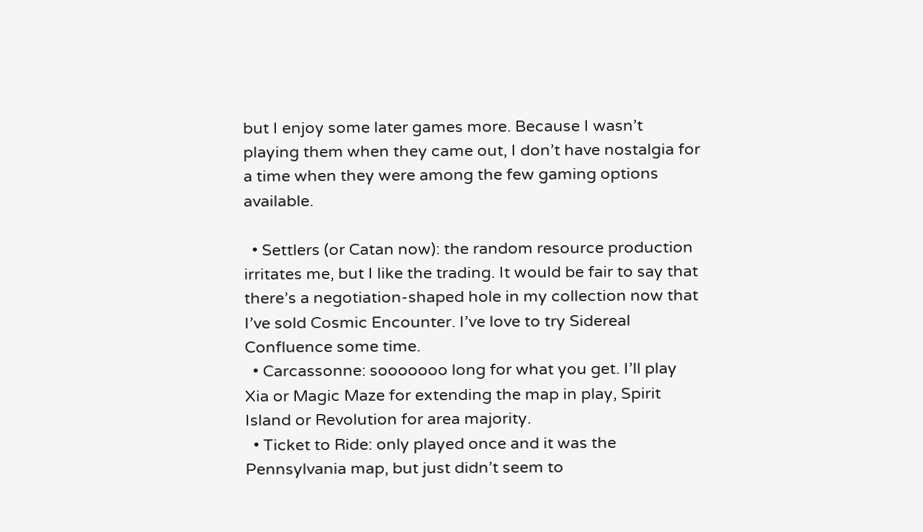but I enjoy some later games more. Because I wasn’t playing them when they came out, I don’t have nostalgia for a time when they were among the few gaming options available.

  • Settlers (or Catan now): the random resource production irritates me, but I like the trading. It would be fair to say that there’s a negotiation-shaped hole in my collection now that I’ve sold Cosmic Encounter. I’ve love to try Sidereal Confluence some time.
  • Carcassonne: sooooooo long for what you get. I’ll play Xia or Magic Maze for extending the map in play, Spirit Island or Revolution for area majority.
  • Ticket to Ride: only played once and it was the Pennsylvania map, but just didn’t seem to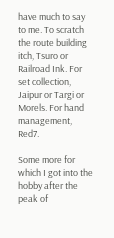have much to say to me. To scratch the route building itch, Tsuro or Railroad Ink. For set collection, Jaipur or Targi or Morels. For hand management, Red7.

Some more for which I got into the hobby after the peak of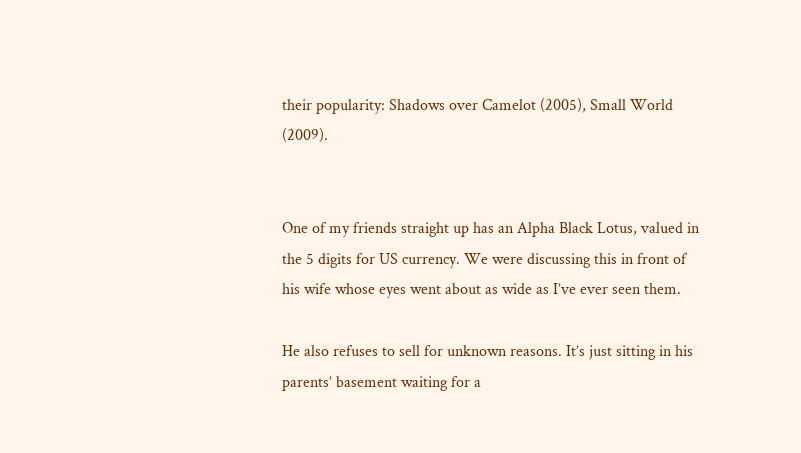their popularity: Shadows over Camelot (2005), Small World (2009).


One of my friends straight up has an Alpha Black Lotus, valued in the 5 digits for US currency. We were discussing this in front of his wife whose eyes went about as wide as I’ve ever seen them.

He also refuses to sell for unknown reasons. It’s just sitting in his parents’ basement waiting for a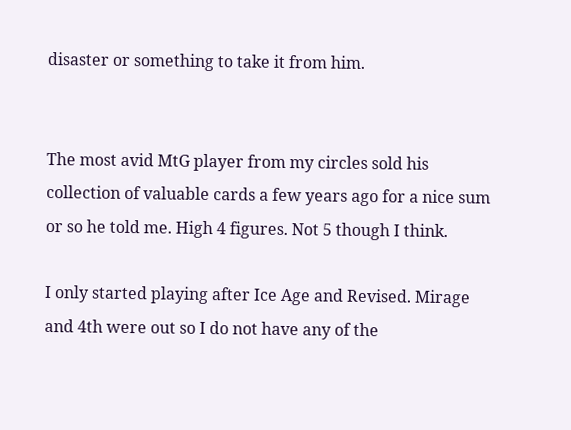disaster or something to take it from him.


The most avid MtG player from my circles sold his collection of valuable cards a few years ago for a nice sum or so he told me. High 4 figures. Not 5 though I think.

I only started playing after Ice Age and Revised. Mirage and 4th were out so I do not have any of the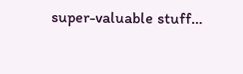super-valuable stuff…